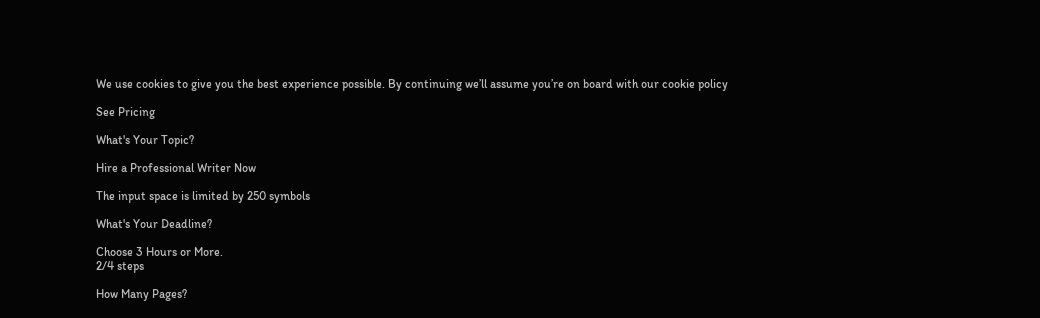We use cookies to give you the best experience possible. By continuing we’ll assume you’re on board with our cookie policy

See Pricing

What's Your Topic?

Hire a Professional Writer Now

The input space is limited by 250 symbols

What's Your Deadline?

Choose 3 Hours or More.
2/4 steps

How Many Pages?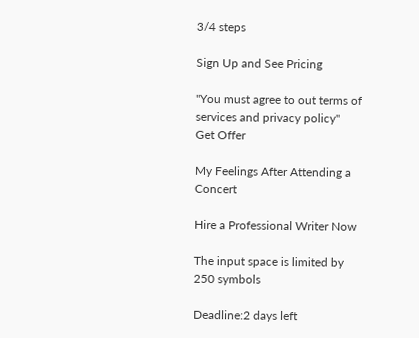3/4 steps

Sign Up and See Pricing

"You must agree to out terms of services and privacy policy"
Get Offer

My Feelings After Attending a Concert

Hire a Professional Writer Now

The input space is limited by 250 symbols

Deadline:2 days left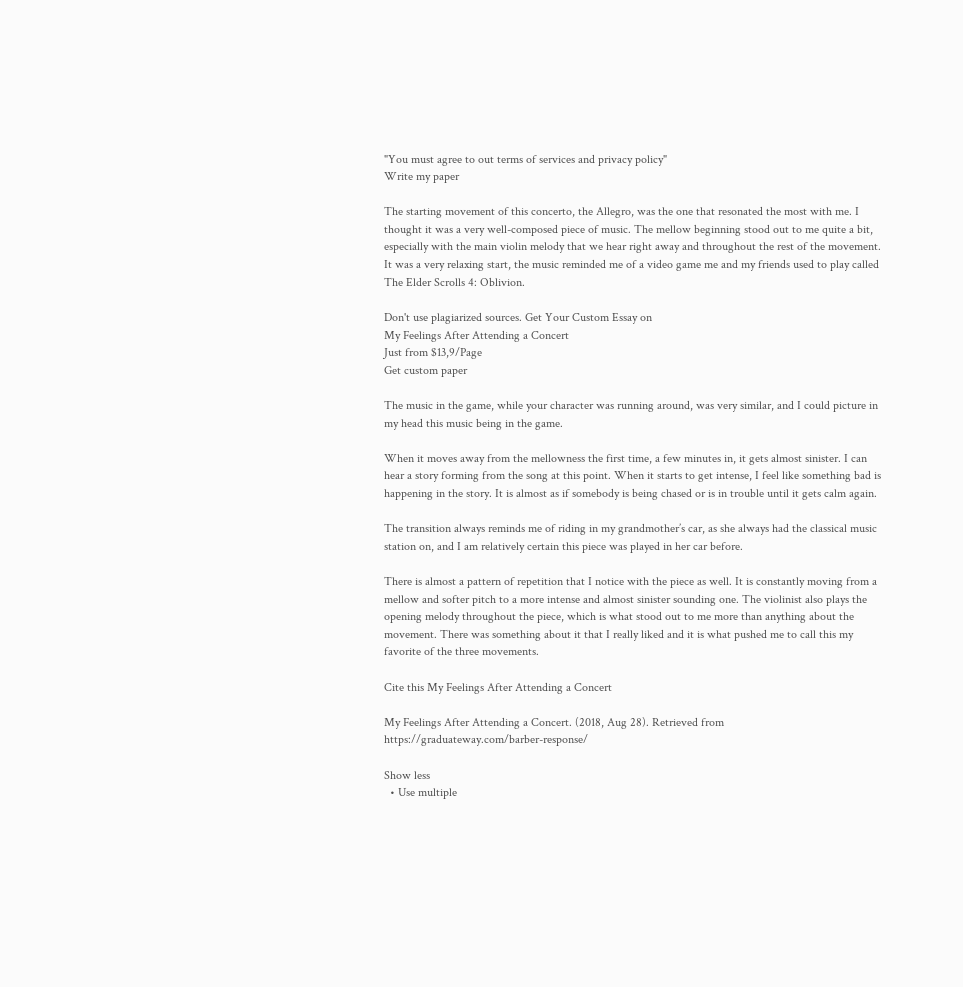"You must agree to out terms of services and privacy policy"
Write my paper

The starting movement of this concerto, the Allegro, was the one that resonated the most with me. I thought it was a very well-composed piece of music. The mellow beginning stood out to me quite a bit, especially with the main violin melody that we hear right away and throughout the rest of the movement. It was a very relaxing start, the music reminded me of a video game me and my friends used to play called The Elder Scrolls 4: Oblivion.

Don't use plagiarized sources. Get Your Custom Essay on
My Feelings After Attending a Concert
Just from $13,9/Page
Get custom paper

The music in the game, while your character was running around, was very similar, and I could picture in my head this music being in the game.

When it moves away from the mellowness the first time, a few minutes in, it gets almost sinister. I can hear a story forming from the song at this point. When it starts to get intense, I feel like something bad is happening in the story. It is almost as if somebody is being chased or is in trouble until it gets calm again.

The transition always reminds me of riding in my grandmother’s car, as she always had the classical music station on, and I am relatively certain this piece was played in her car before.

There is almost a pattern of repetition that I notice with the piece as well. It is constantly moving from a mellow and softer pitch to a more intense and almost sinister sounding one. The violinist also plays the opening melody throughout the piece, which is what stood out to me more than anything about the movement. There was something about it that I really liked and it is what pushed me to call this my favorite of the three movements.

Cite this My Feelings After Attending a Concert

My Feelings After Attending a Concert. (2018, Aug 28). Retrieved from https://graduateway.com/barber-response/

Show less
  • Use multiple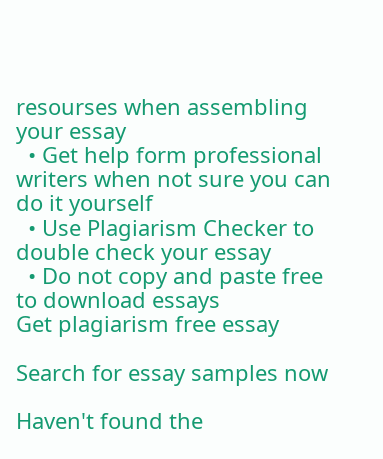resourses when assembling your essay
  • Get help form professional writers when not sure you can do it yourself
  • Use Plagiarism Checker to double check your essay
  • Do not copy and paste free to download essays
Get plagiarism free essay

Search for essay samples now

Haven't found the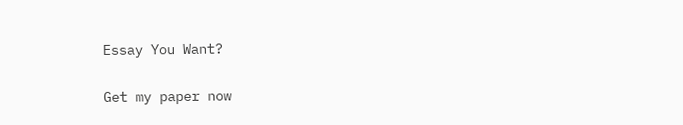Essay You Want?

Get my paper now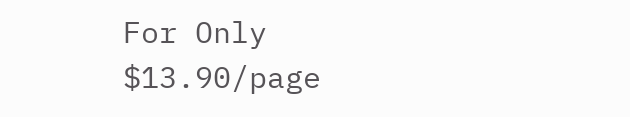For Only $13.90/page